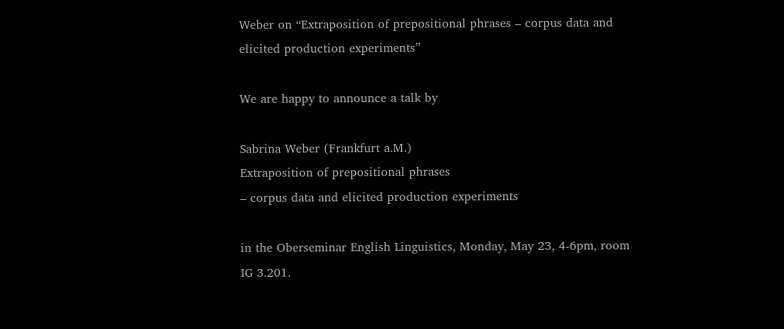Weber on “Extraposition of prepositional phrases – corpus data and elicited production experiments”

We are happy to announce a talk by

Sabrina Weber (Frankfurt a.M.)
Extraposition of prepositional phrases
– corpus data and elicited production experiments

in the Oberseminar English Linguistics, Monday, May 23, 4-6pm, room IG 3.201.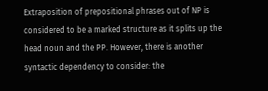Extraposition of prepositional phrases out of NP is considered to be a marked structure as it splits up the head noun and the PP. However, there is another syntactic dependency to consider: the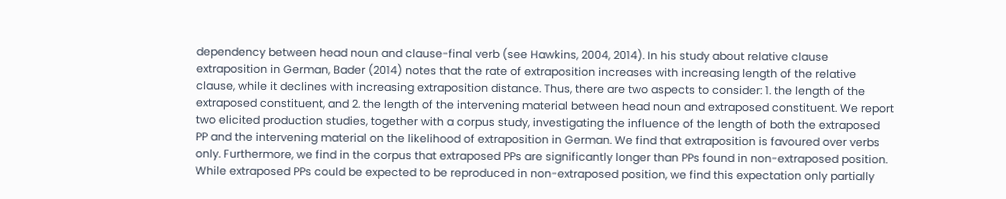dependency between head noun and clause-final verb (see Hawkins, 2004, 2014). In his study about relative clause extraposition in German, Bader (2014) notes that the rate of extraposition increases with increasing length of the relative clause, while it declines with increasing extraposition distance. Thus, there are two aspects to consider: 1. the length of the extraposed constituent, and 2. the length of the intervening material between head noun and extraposed constituent. We report two elicited production studies, together with a corpus study, investigating the influence of the length of both the extraposed PP and the intervening material on the likelihood of extraposition in German. We find that extraposition is favoured over verbs only. Furthermore, we find in the corpus that extraposed PPs are significantly longer than PPs found in non-extraposed position. While extraposed PPs could be expected to be reproduced in non-extraposed position, we find this expectation only partially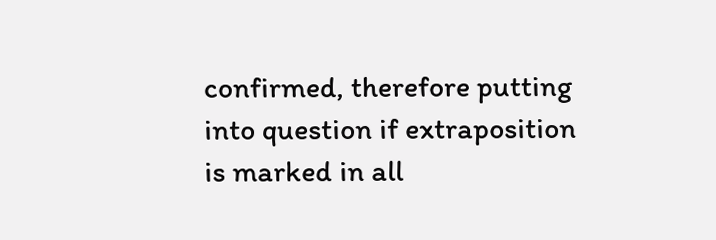confirmed, therefore putting into question if extraposition is marked in all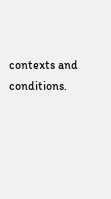contexts and conditions.